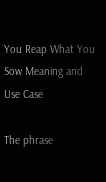You Reap What You Sow Meaning and Use Case

The phrase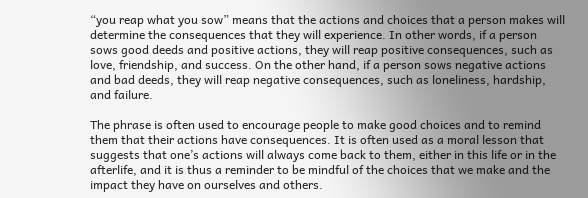“you reap what you sow” means that the actions and choices that a person makes will determine the consequences that they will experience. In other words, if a person sows good deeds and positive actions, they will reap positive consequences, such as love, friendship, and success. On the other hand, if a person sows negative actions and bad deeds, they will reap negative consequences, such as loneliness, hardship, and failure.

The phrase is often used to encourage people to make good choices and to remind them that their actions have consequences. It is often used as a moral lesson that suggests that one’s actions will always come back to them, either in this life or in the afterlife, and it is thus a reminder to be mindful of the choices that we make and the impact they have on ourselves and others.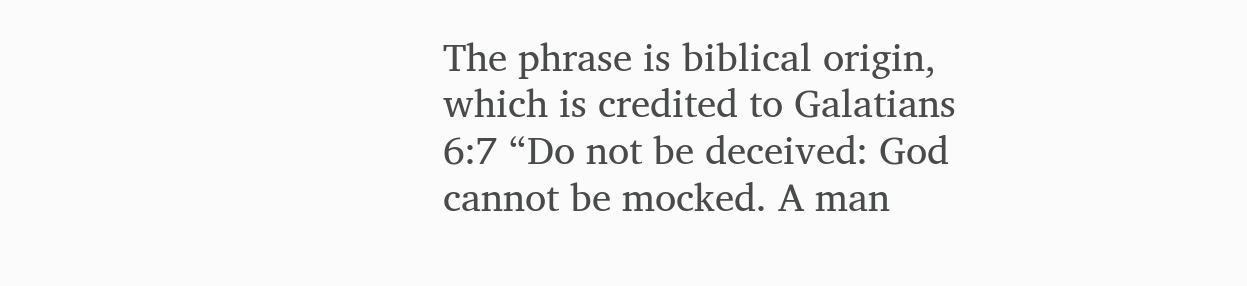The phrase is biblical origin, which is credited to Galatians 6:7 “Do not be deceived: God cannot be mocked. A man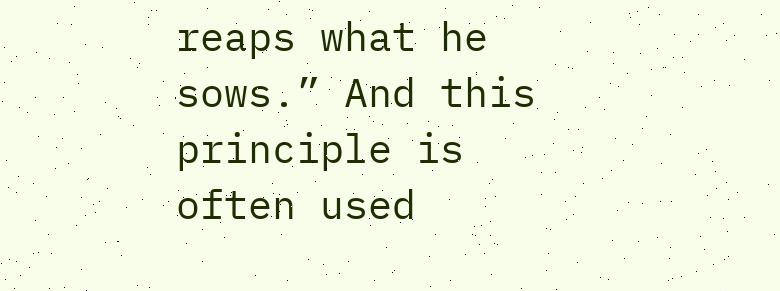reaps what he sows.” And this principle is often used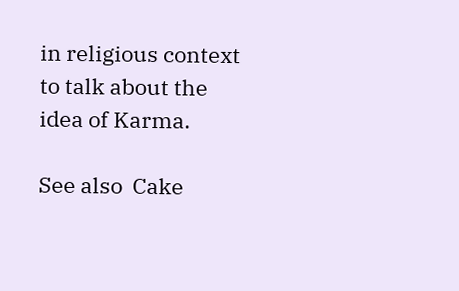in religious context to talk about the idea of Karma.

See also  Cake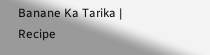Banane Ka Tarika | Recipe